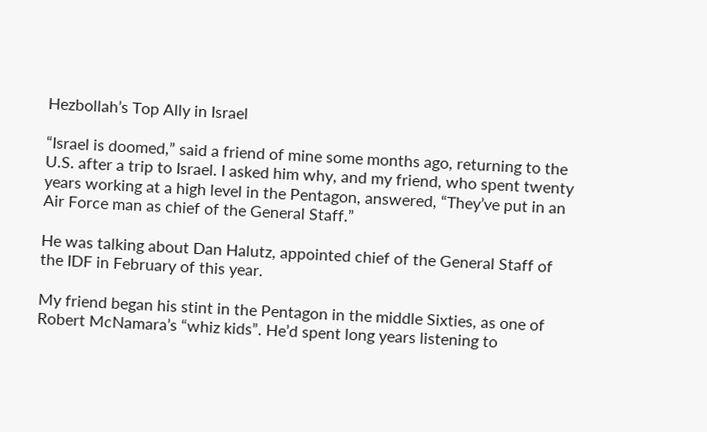Hezbollah’s Top Ally in Israel

“Israel is doomed,” said a friend of mine some months ago, returning to the U.S. after a trip to Israel. I asked him why, and my friend, who spent twenty years working at a high level in the Pentagon, answered, “They’ve put in an Air Force man as chief of the General Staff.”

He was talking about Dan Halutz, appointed chief of the General Staff of the IDF in February of this year.

My friend began his stint in the Pentagon in the middle Sixties, as one of Robert McNamara’s “whiz kids”. He’d spent long years listening to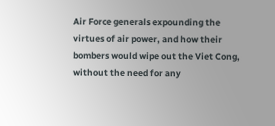Air Force generals expounding the virtues of air power, and how their bombers would wipe out the Viet Cong, without the need for any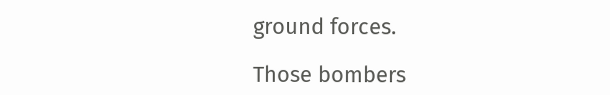ground forces.

Those bombers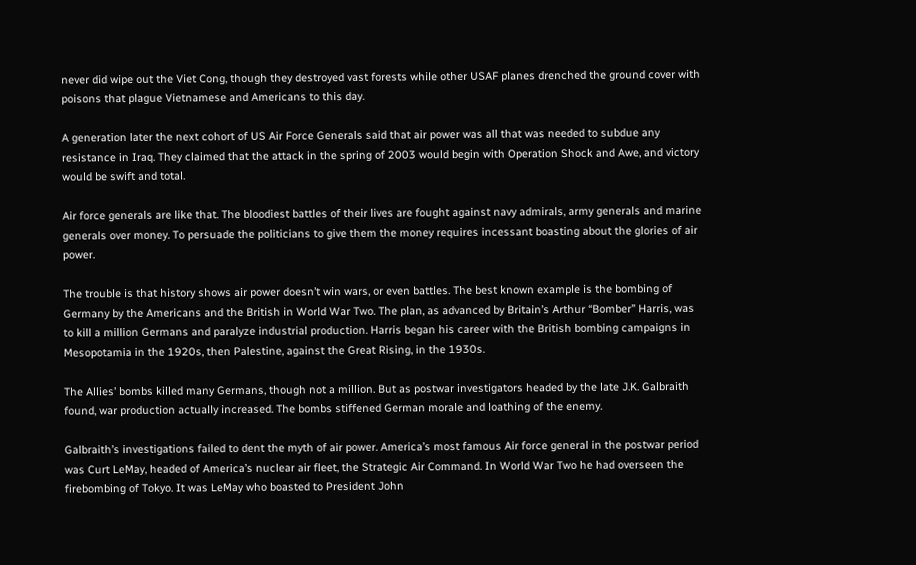never did wipe out the Viet Cong, though they destroyed vast forests while other USAF planes drenched the ground cover with poisons that plague Vietnamese and Americans to this day.

A generation later the next cohort of US Air Force Generals said that air power was all that was needed to subdue any resistance in Iraq. They claimed that the attack in the spring of 2003 would begin with Operation Shock and Awe, and victory would be swift and total.

Air force generals are like that. The bloodiest battles of their lives are fought against navy admirals, army generals and marine generals over money. To persuade the politicians to give them the money requires incessant boasting about the glories of air power.

The trouble is that history shows air power doesn’t win wars, or even battles. The best known example is the bombing of Germany by the Americans and the British in World War Two. The plan, as advanced by Britain’s Arthur “Bomber” Harris, was to kill a million Germans and paralyze industrial production. Harris began his career with the British bombing campaigns in Mesopotamia in the 1920s, then Palestine, against the Great Rising, in the 1930s.

The Allies’ bombs killed many Germans, though not a million. But as postwar investigators headed by the late J.K. Galbraith found, war production actually increased. The bombs stiffened German morale and loathing of the enemy.

Galbraith’s investigations failed to dent the myth of air power. America’s most famous Air force general in the postwar period was Curt LeMay, headed of America’s nuclear air fleet, the Strategic Air Command. In World War Two he had overseen the firebombing of Tokyo. It was LeMay who boasted to President John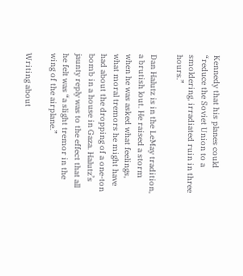Kennedy that his planes could “reduce the Soviet Union to a smoldering, irradiated ruin in three hours.”

Dan Halutz is in the LeMay tradition, a brutish lout. He raised a storm when he was asked what feelings, what moral tremors he might have had about the dropping of a one-ton bomb in a house in Gaza. Halutz’s jaunty reply was to the effect that all he felt was “a slight tremor in the wing of the airplane.”

Writing about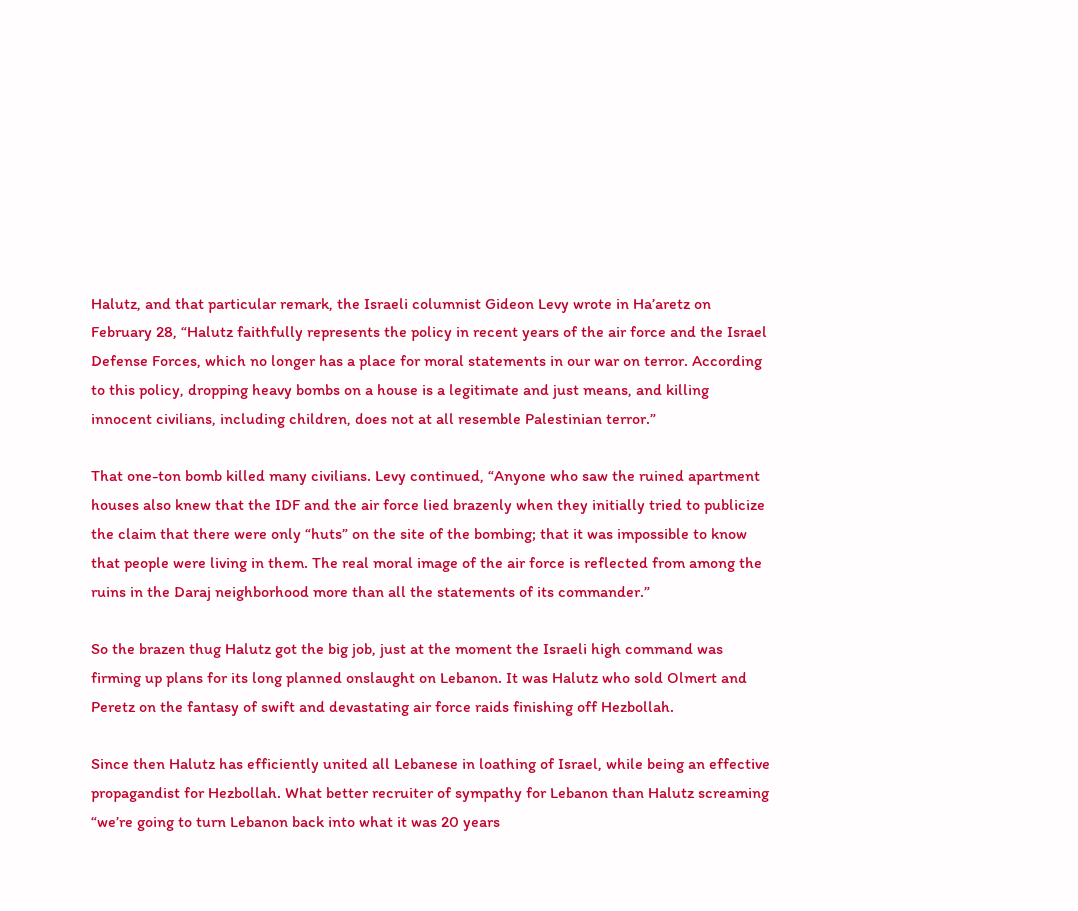Halutz, and that particular remark, the Israeli columnist Gideon Levy wrote in Ha’aretz on February 28, “Halutz faithfully represents the policy in recent years of the air force and the Israel Defense Forces, which no longer has a place for moral statements in our war on terror. According to this policy, dropping heavy bombs on a house is a legitimate and just means, and killing innocent civilians, including children, does not at all resemble Palestinian terror.”

That one-ton bomb killed many civilians. Levy continued, “Anyone who saw the ruined apartment houses also knew that the IDF and the air force lied brazenly when they initially tried to publicize the claim that there were only “huts” on the site of the bombing; that it was impossible to know that people were living in them. The real moral image of the air force is reflected from among the ruins in the Daraj neighborhood more than all the statements of its commander.”

So the brazen thug Halutz got the big job, just at the moment the Israeli high command was firming up plans for its long planned onslaught on Lebanon. It was Halutz who sold Olmert and Peretz on the fantasy of swift and devastating air force raids finishing off Hezbollah.

Since then Halutz has efficiently united all Lebanese in loathing of Israel, while being an effective propagandist for Hezbollah. What better recruiter of sympathy for Lebanon than Halutz screaming “we’re going to turn Lebanon back into what it was 20 years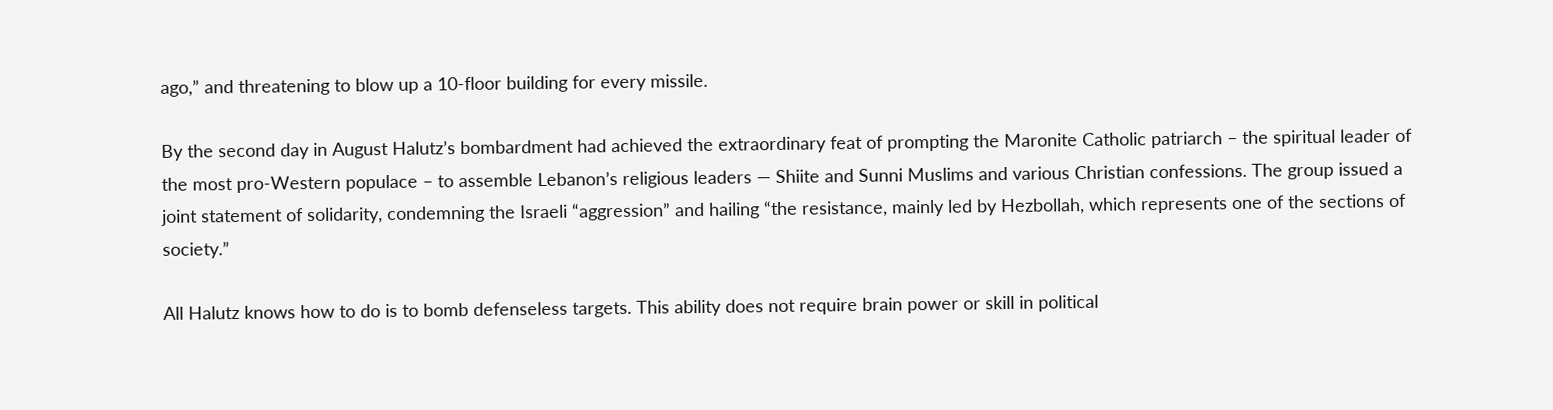ago,” and threatening to blow up a 10-floor building for every missile.

By the second day in August Halutz’s bombardment had achieved the extraordinary feat of prompting the Maronite Catholic patriarch – the spiritual leader of the most pro-Western populace – to assemble Lebanon’s religious leaders — Shiite and Sunni Muslims and various Christian confessions. The group issued a joint statement of solidarity, condemning the Israeli “aggression” and hailing “the resistance, mainly led by Hezbollah, which represents one of the sections of society.”

All Halutz knows how to do is to bomb defenseless targets. This ability does not require brain power or skill in political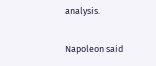analysis.

Napoleon said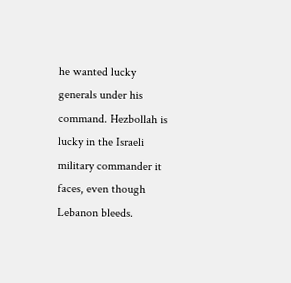he wanted lucky generals under his command. Hezbollah is lucky in the Israeli military commander it faces, even though Lebanon bleeds.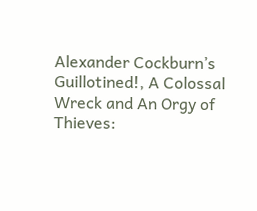Alexander Cockburn’s Guillotined!, A Colossal Wreck and An Orgy of Thieves: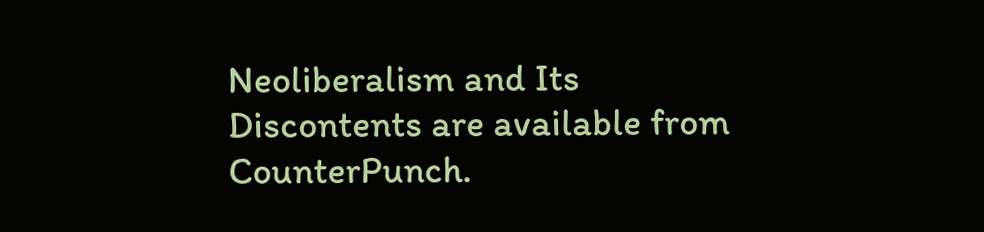Neoliberalism and Its Discontents are available from CounterPunch.